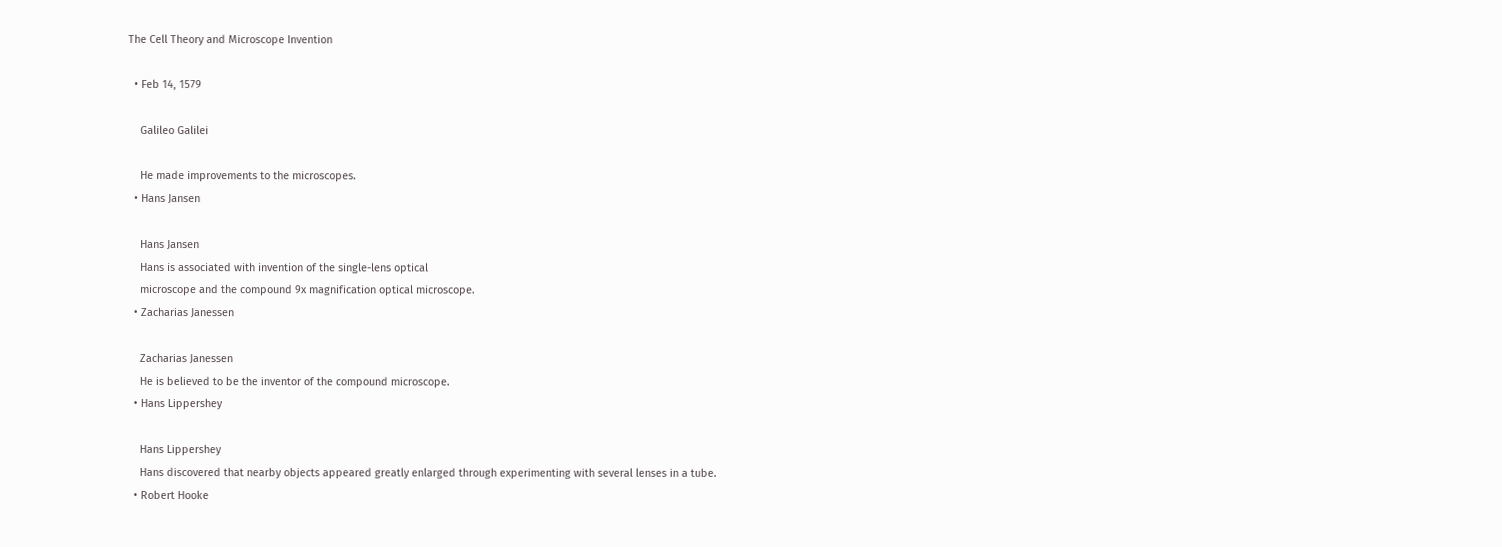The Cell Theory and Microscope Invention

  • Feb 14, 1579

    Galileo Galilei

    He made improvements to the microscopes.
  • Hans Jansen

    Hans Jansen
    Hans is associated with invention of the single-lens optical
    microscope and the compound 9x magnification optical microscope.
  • Zacharias Janessen

    Zacharias Janessen
    He is believed to be the inventor of the compound microscope.
  • Hans Lippershey

    Hans Lippershey
    Hans discovered that nearby objects appeared greatly enlarged through experimenting with several lenses in a tube.
  • Robert Hooke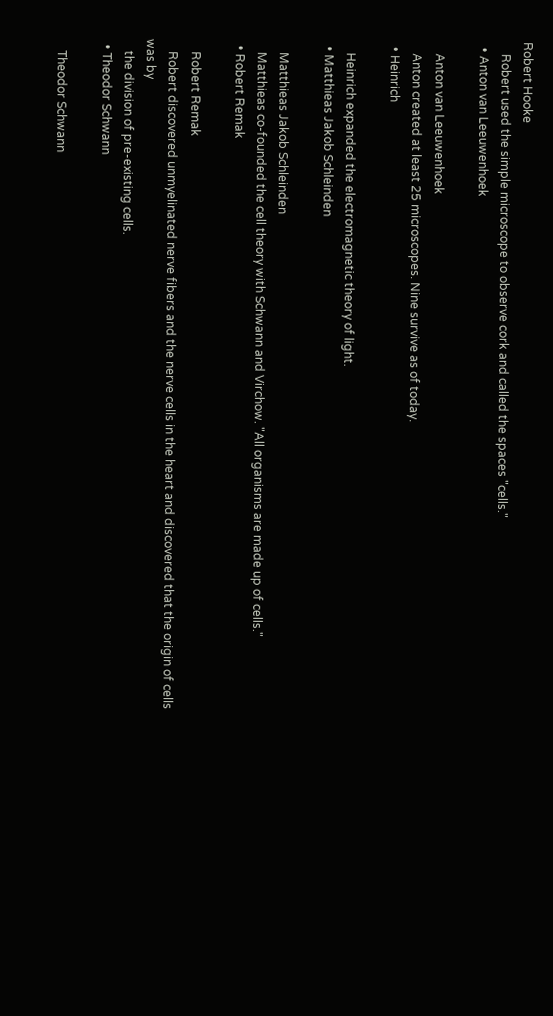Robert Hooke
    Robert used the simple microscope to observe cork and called the spaces "cells."
  • Anton van Leeuwenhoek

    Anton van Leeuwenhoek
    Anton created at least 25 microscopes. Nine survive as of today.
  • Heinrich

    Heinrich expanded the electromagnetic theory of light.
  • Matthieas Jakob Schleinden

    Matthieas Jakob Schleinden
    Matthieas co-founded the cell theory with Schwann and Virchow. "All organisms are made up of cells."
  • Robert Remak

    Robert Remak
    Robert discovered unmyelinated nerve fibers and the nerve cells in the heart and discovered that the origin of cells was by
    the division of pre-existing cells.
  • Theodor Schwann

    Theodor Schwann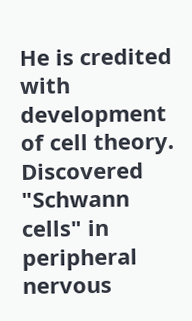He is credited with development of cell theory. Discovered "Schwann cells" in peripheral nervous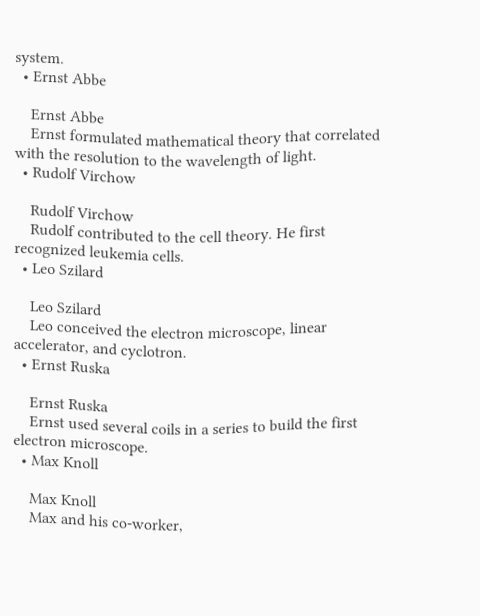system.
  • Ernst Abbe

    Ernst Abbe
    Ernst formulated mathematical theory that correlated with the resolution to the wavelength of light.
  • Rudolf Virchow

    Rudolf Virchow
    Rudolf contributed to the cell theory. He first recognized leukemia cells.
  • Leo Szilard

    Leo Szilard
    Leo conceived the electron microscope, linear accelerator, and cyclotron.
  • Ernst Ruska

    Ernst Ruska
    Ernst used several coils in a series to build the first electron microscope.
  • Max Knoll

    Max Knoll
    Max and his co-worker,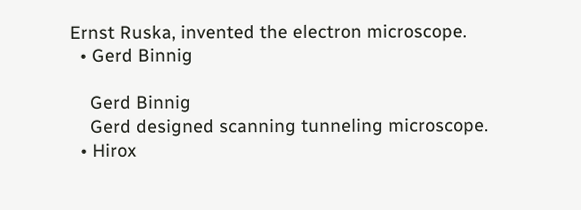Ernst Ruska, invented the electron microscope.
  • Gerd Binnig

    Gerd Binnig
    Gerd designed scanning tunneling microscope.
  • Hirox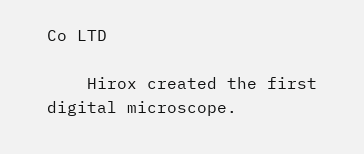Co LTD

    Hirox created the first digital microscope.